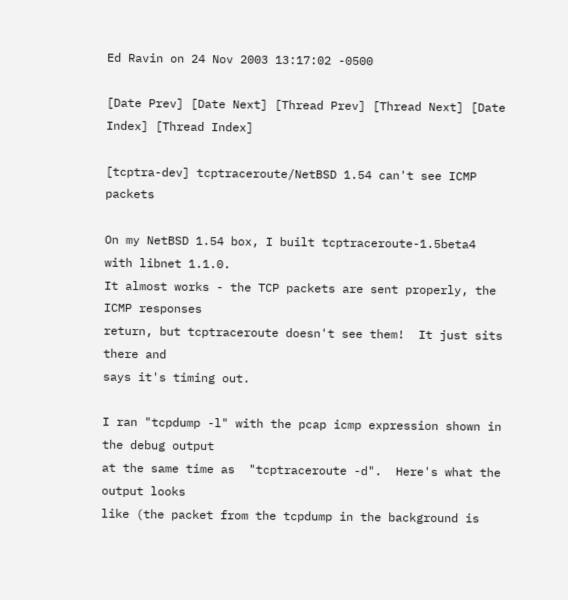Ed Ravin on 24 Nov 2003 13:17:02 -0500

[Date Prev] [Date Next] [Thread Prev] [Thread Next] [Date Index] [Thread Index]

[tcptra-dev] tcptraceroute/NetBSD 1.54 can't see ICMP packets

On my NetBSD 1.54 box, I built tcptraceroute-1.5beta4 with libnet 1.1.0.
It almost works - the TCP packets are sent properly, the ICMP responses
return, but tcptraceroute doesn't see them!  It just sits there and
says it's timing out.

I ran "tcpdump -l" with the pcap icmp expression shown in the debug output
at the same time as  "tcptraceroute -d".  Here's what the output looks
like (the packet from the tcpdump in the background is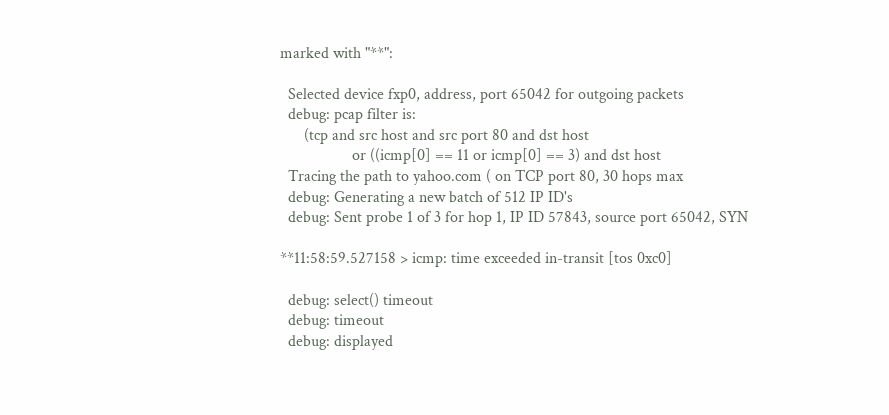marked with "**":

  Selected device fxp0, address, port 65042 for outgoing packets
  debug: pcap filter is:
      (tcp and src host and src port 80 and dst host
                  or ((icmp[0] == 11 or icmp[0] == 3) and dst host
  Tracing the path to yahoo.com ( on TCP port 80, 30 hops max
  debug: Generating a new batch of 512 IP ID's
  debug: Sent probe 1 of 3 for hop 1, IP ID 57843, source port 65042, SYN

**11:58:59.527158 > icmp: time exceeded in-transit [tos 0xc0]

  debug: select() timeout
  debug: timeout
  debug: displayed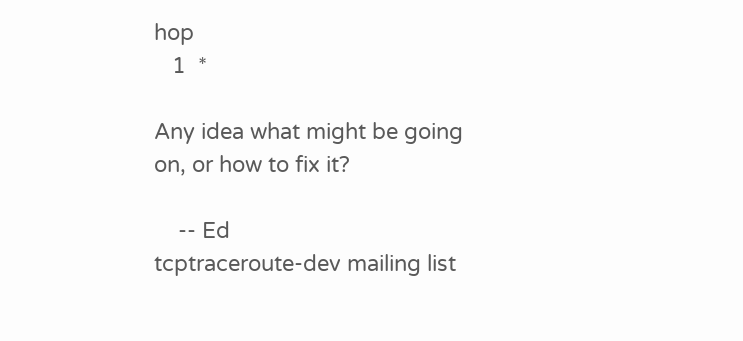hop
   1  *

Any idea what might be going on, or how to fix it?

    -- Ed
tcptraceroute-dev mailing list